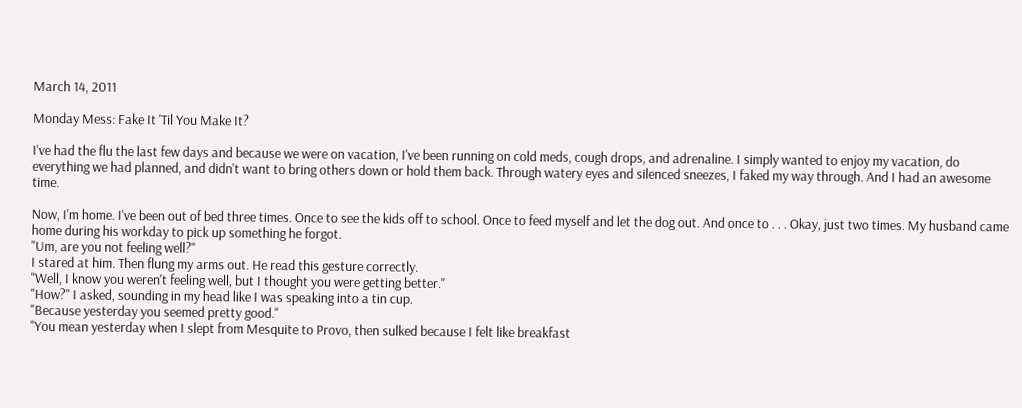March 14, 2011

Monday Mess: Fake It 'Til You Make It?

I've had the flu the last few days and because we were on vacation, I've been running on cold meds, cough drops, and adrenaline. I simply wanted to enjoy my vacation, do everything we had planned, and didn't want to bring others down or hold them back. Through watery eyes and silenced sneezes, I faked my way through. And I had an awesome time.

Now, I'm home. I've been out of bed three times. Once to see the kids off to school. Once to feed myself and let the dog out. And once to . . . Okay, just two times. My husband came home during his workday to pick up something he forgot.
"Um, are you not feeling well?"
I stared at him. Then flung my arms out. He read this gesture correctly.
"Well, I know you weren't feeling well, but I thought you were getting better."
"How?" I asked, sounding in my head like I was speaking into a tin cup.
"Because yesterday you seemed pretty good."
"You mean yesterday when I slept from Mesquite to Provo, then sulked because I felt like breakfast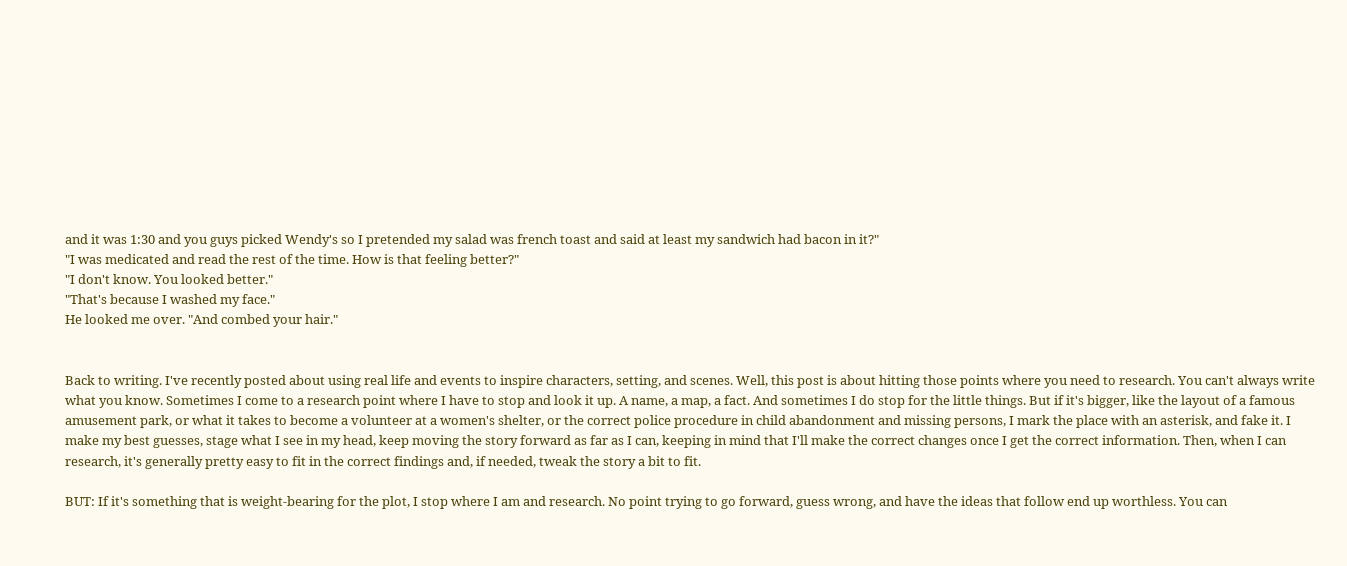and it was 1:30 and you guys picked Wendy's so I pretended my salad was french toast and said at least my sandwich had bacon in it?"
"I was medicated and read the rest of the time. How is that feeling better?"
"I don't know. You looked better."
"That's because I washed my face."
He looked me over. "And combed your hair."


Back to writing. I've recently posted about using real life and events to inspire characters, setting, and scenes. Well, this post is about hitting those points where you need to research. You can't always write what you know. Sometimes I come to a research point where I have to stop and look it up. A name, a map, a fact. And sometimes I do stop for the little things. But if it's bigger, like the layout of a famous amusement park, or what it takes to become a volunteer at a women's shelter, or the correct police procedure in child abandonment and missing persons, I mark the place with an asterisk, and fake it. I make my best guesses, stage what I see in my head, keep moving the story forward as far as I can, keeping in mind that I'll make the correct changes once I get the correct information. Then, when I can research, it's generally pretty easy to fit in the correct findings and, if needed, tweak the story a bit to fit.

BUT: If it's something that is weight-bearing for the plot, I stop where I am and research. No point trying to go forward, guess wrong, and have the ideas that follow end up worthless. You can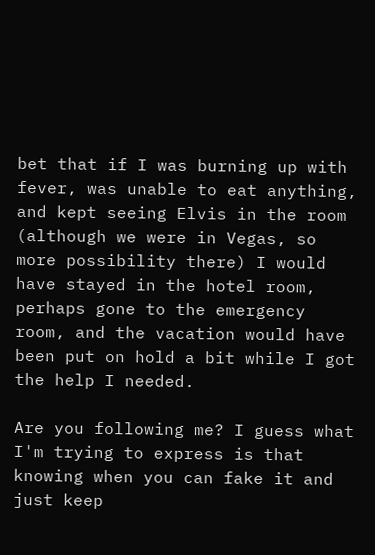bet that if I was burning up with fever, was unable to eat anything, and kept seeing Elvis in the room (although we were in Vegas, so more possibility there) I would have stayed in the hotel room, perhaps gone to the emergency room, and the vacation would have been put on hold a bit while I got the help I needed.

Are you following me? I guess what I'm trying to express is that knowing when you can fake it and just keep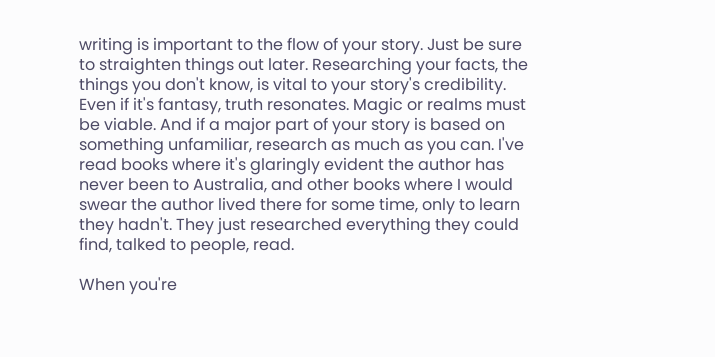writing is important to the flow of your story. Just be sure to straighten things out later. Researching your facts, the things you don't know, is vital to your story's credibility. Even if it's fantasy, truth resonates. Magic or realms must be viable. And if a major part of your story is based on something unfamiliar, research as much as you can. I've read books where it's glaringly evident the author has never been to Australia, and other books where I would swear the author lived there for some time, only to learn they hadn't. They just researched everything they could find, talked to people, read.

When you're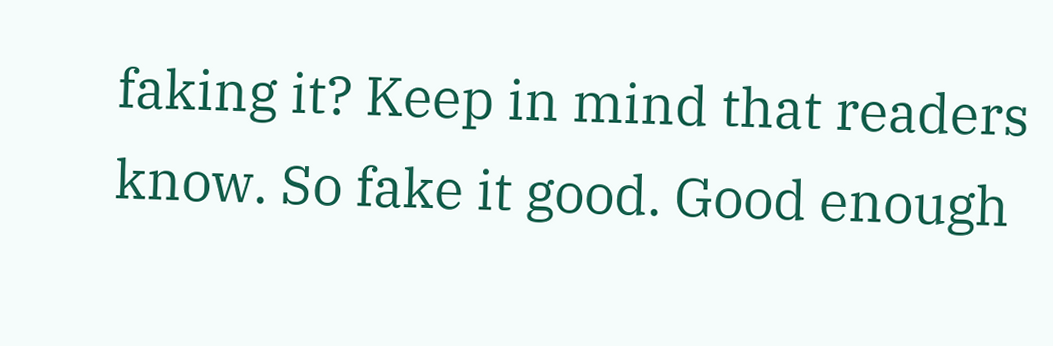faking it? Keep in mind that readers know. So fake it good. Good enough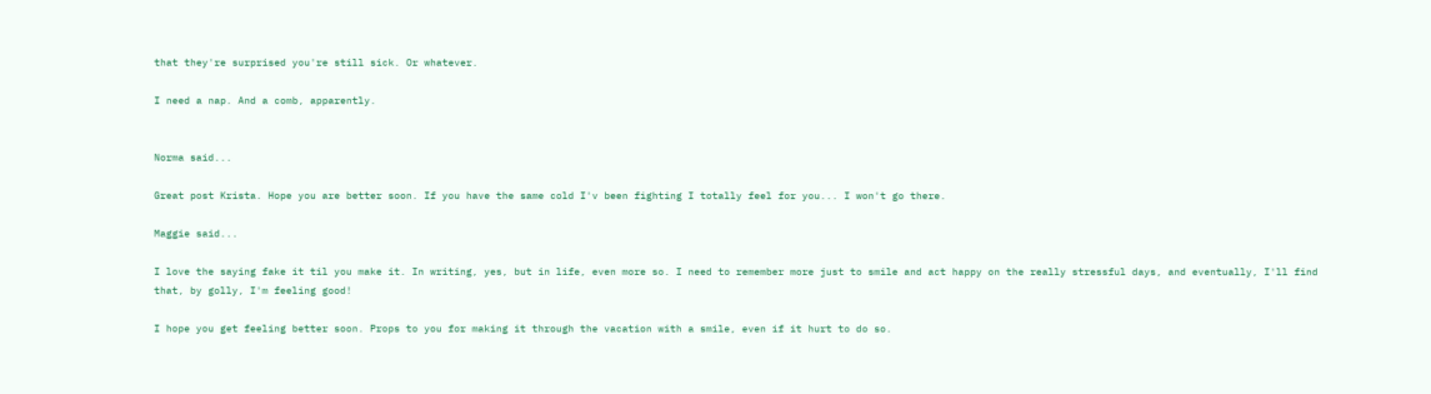that they're surprised you're still sick. Or whatever.

I need a nap. And a comb, apparently.


Norma said...

Great post Krista. Hope you are better soon. If you have the same cold I'v been fighting I totally feel for you... I won't go there.

Maggie said...

I love the saying fake it til you make it. In writing, yes, but in life, even more so. I need to remember more just to smile and act happy on the really stressful days, and eventually, I'll find that, by golly, I'm feeling good!

I hope you get feeling better soon. Props to you for making it through the vacation with a smile, even if it hurt to do so.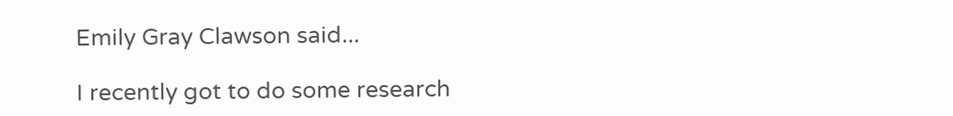Emily Gray Clawson said...

I recently got to do some research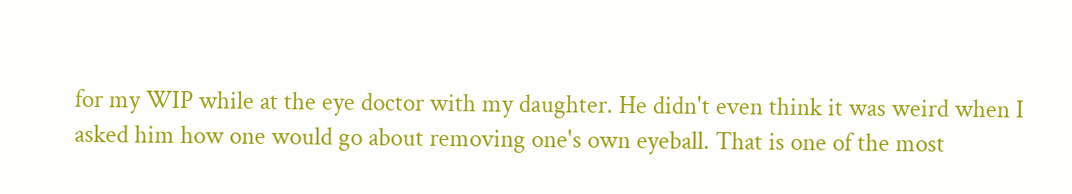for my WIP while at the eye doctor with my daughter. He didn't even think it was weird when I asked him how one would go about removing one's own eyeball. That is one of the most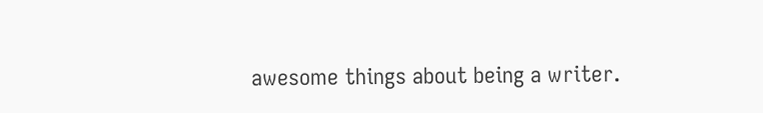awesome things about being a writer.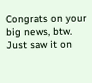Congrats on your big news, btw. Just saw it on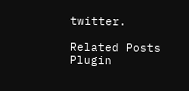twitter.

Related Posts Plugin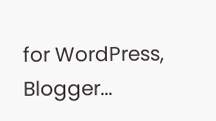for WordPress, Blogger...